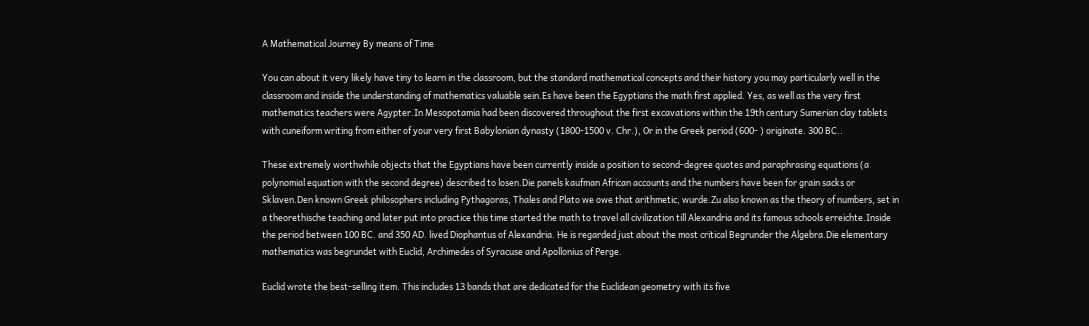A Mathematical Journey By means of Time

You can about it very likely have tiny to learn in the classroom, but the standard mathematical concepts and their history you may particularly well in the classroom and inside the understanding of mathematics valuable sein.Es have been the Egyptians the math first applied. Yes, as well as the very first mathematics teachers were Agypter.In Mesopotamia had been discovered throughout the first excavations within the 19th century Sumerian clay tablets with cuneiform writing from either of your very first Babylonian dynasty (1800-1500 v. Chr.), Or in the Greek period (600- ) originate. 300 BC..

These extremely worthwhile objects that the Egyptians have been currently inside a position to second-degree quotes and paraphrasing equations (a polynomial equation with the second degree) described to losen.Die panels kaufman African accounts and the numbers have been for grain sacks or Sklaven.Den known Greek philosophers including Pythagoras, Thales and Plato we owe that arithmetic, wurde.Zu also known as the theory of numbers, set in a theorethische teaching and later put into practice this time started the math to travel all civilization till Alexandria and its famous schools erreichte.Inside the period between 100 BC. and 350 AD. lived Diophantus of Alexandria. He is regarded just about the most critical Begrunder the Algebra.Die elementary mathematics was begrundet with Euclid, Archimedes of Syracuse and Apollonius of Perge.

Euclid wrote the best-selling item. This includes 13 bands that are dedicated for the Euclidean geometry with its five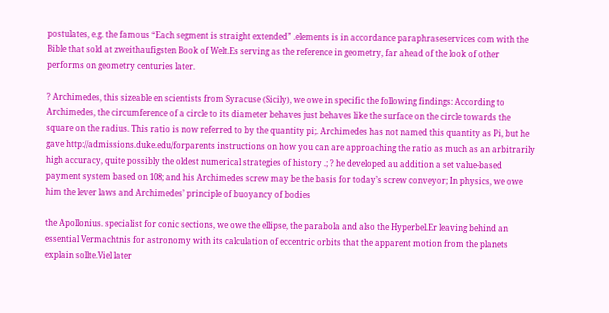postulates, e.g. the famous “Each segment is straight extended” .elements is in accordance paraphraseservices com with the Bible that sold at zweithaufigsten Book of Welt.Es serving as the reference in geometry, far ahead of the look of other performs on geometry centuries later.

? Archimedes, this sizeable en scientists from Syracuse (Sicily), we owe in specific the following findings: According to Archimedes, the circumference of a circle to its diameter behaves just behaves like the surface on the circle towards the square on the radius. This ratio is now referred to by the quantity pi;. Archimedes has not named this quantity as Pi, but he gave http://admissions.duke.edu/forparents instructions on how you can are approaching the ratio as much as an arbitrarily high accuracy, quite possibly the oldest numerical strategies of history .; ? he developed au addition a set value-based payment system based on 108; and his Archimedes screw may be the basis for today’s screw conveyor; In physics, we owe him the lever laws and Archimedes’ principle of buoyancy of bodies

the Apollonius. specialist for conic sections, we owe the ellipse, the parabola and also the Hyperbel.Er leaving behind an essential Vermachtnis for astronomy with its calculation of eccentric orbits that the apparent motion from the planets explain sollte.Viel later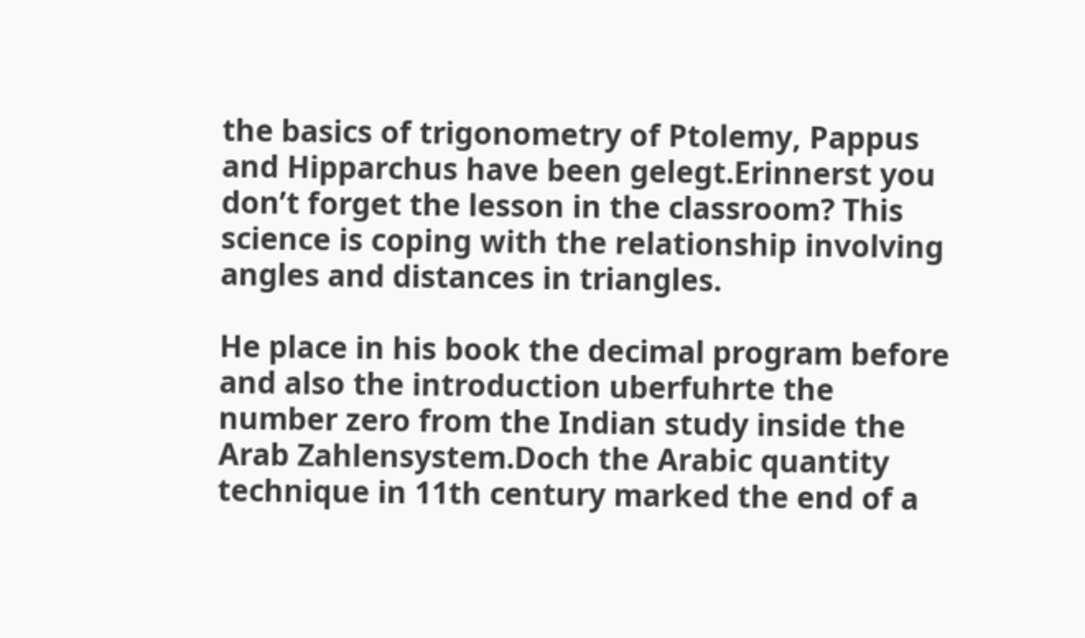the basics of trigonometry of Ptolemy, Pappus and Hipparchus have been gelegt.Erinnerst you don’t forget the lesson in the classroom? This science is coping with the relationship involving angles and distances in triangles.

He place in his book the decimal program before and also the introduction uberfuhrte the number zero from the Indian study inside the Arab Zahlensystem.Doch the Arabic quantity technique in 11th century marked the end of a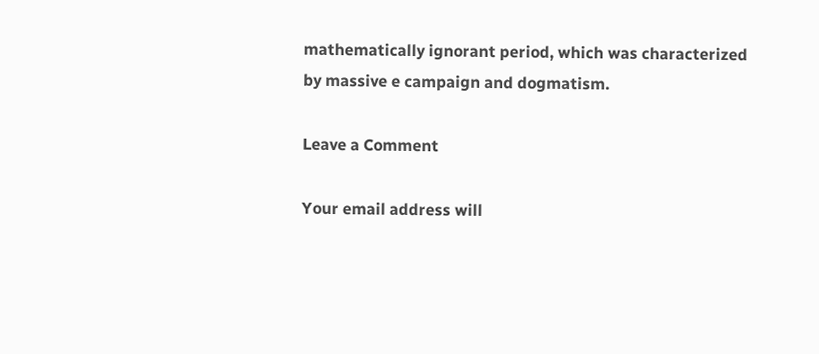mathematically ignorant period, which was characterized by massive e campaign and dogmatism.

Leave a Comment

Your email address will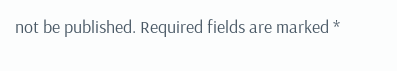not be published. Required fields are marked *